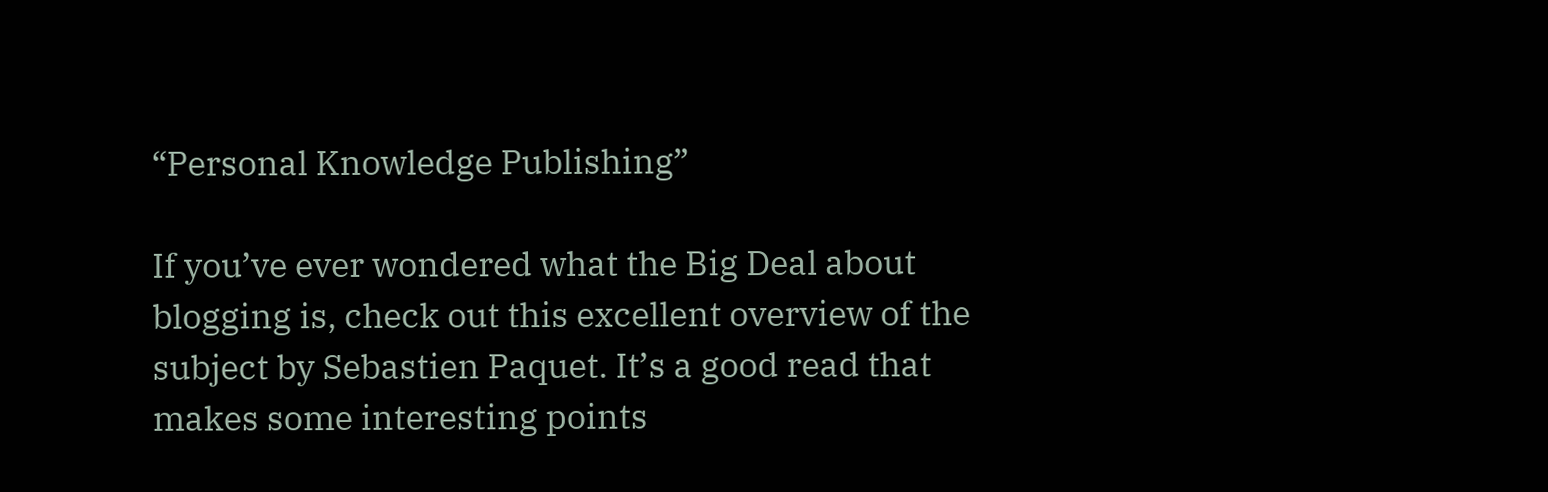“Personal Knowledge Publishing”

If you’ve ever wondered what the Big Deal about blogging is, check out this excellent overview of the subject by Sebastien Paquet. It’s a good read that makes some interesting points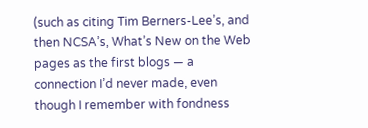(such as citing Tim Berners-Lee’s, and then NCSA’s, What’s New on the Web pages as the first blogs — a connection I’d never made, even though I remember with fondness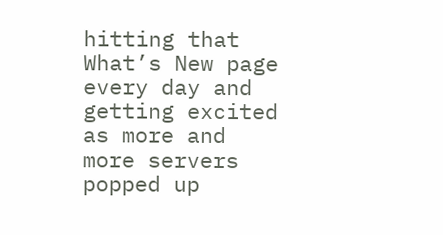hitting that What’s New page every day and getting excited as more and more servers popped up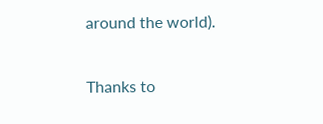around the world).

Thanks to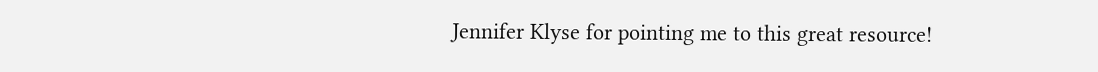Jennifer Klyse for pointing me to this great resource!